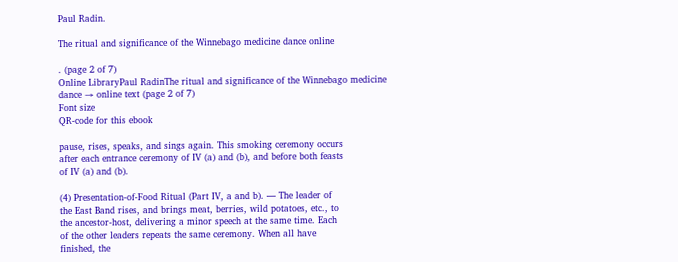Paul Radin.

The ritual and significance of the Winnebago medicine dance online

. (page 2 of 7)
Online LibraryPaul RadinThe ritual and significance of the Winnebago medicine dance → online text (page 2 of 7)
Font size
QR-code for this ebook

pause, rises, speaks, and sings again. This smoking ceremony occurs
after each entrance ceremony of IV (a) and (b), and before both feasts
of IV (a) and (b).

(4) Presentation-of-Food Ritual (Part IV, a and b). — The leader of
the East Band rises, and brings meat, berries, wild potatoes, etc., to
the ancestor-host, delivering a minor speech at the same time. Each
of the other leaders repeats the same ceremony. When all have
finished, the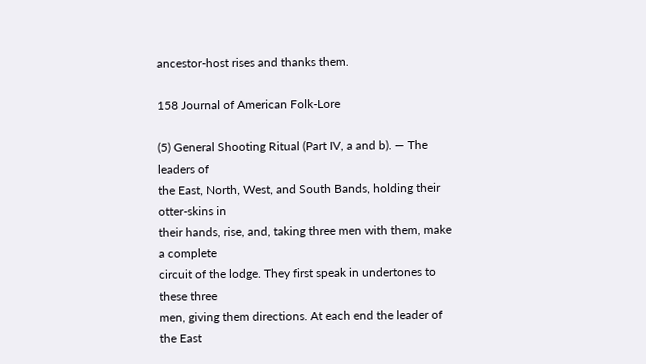ancestor-host rises and thanks them.

158 Journal of American Folk-Lore

(5) General Shooting Ritual (Part IV, a and b). — The leaders of
the East, North, West, and South Bands, holding their otter-skins in
their hands, rise, and, taking three men with them, make a complete
circuit of the lodge. They first speak in undertones to these three
men, giving them directions. At each end the leader of the East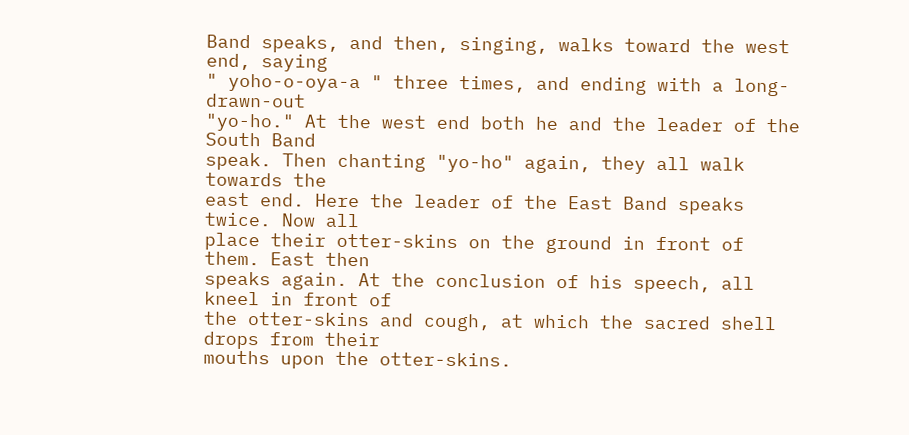Band speaks, and then, singing, walks toward the west end, saying
" yoho-o-oya-a " three times, and ending with a long-drawn-out
"yo-ho." At the west end both he and the leader of the South Band
speak. Then chanting "yo-ho" again, they all walk towards the
east end. Here the leader of the East Band speaks twice. Now all
place their otter-skins on the ground in front of them. East then
speaks again. At the conclusion of his speech, all kneel in front of
the otter-skins and cough, at which the sacred shell drops from their
mouths upon the otter-skins.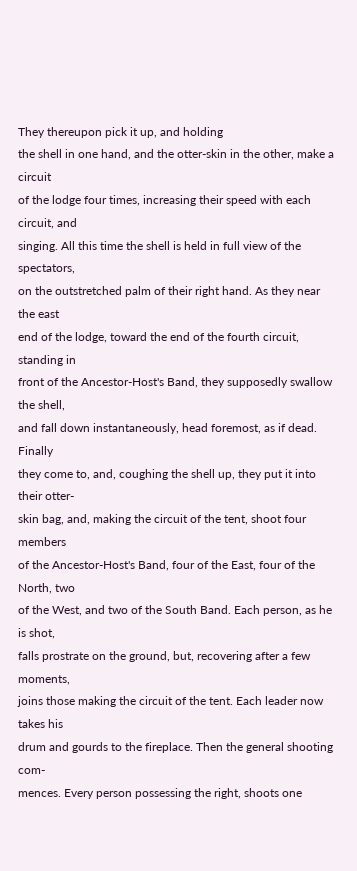They thereupon pick it up, and holding
the shell in one hand, and the otter-skin in the other, make a circuit
of the lodge four times, increasing their speed with each circuit, and
singing. All this time the shell is held in full view of the spectators,
on the outstretched palm of their right hand. As they near the east
end of the lodge, toward the end of the fourth circuit, standing in
front of the Ancestor-Host's Band, they supposedly swallow the shell,
and fall down instantaneously, head foremost, as if dead. Finally
they come to, and, coughing the shell up, they put it into their otter-
skin bag, and, making the circuit of the tent, shoot four members
of the Ancestor-Host's Band, four of the East, four of the North, two
of the West, and two of the South Band. Each person, as he is shot,
falls prostrate on the ground, but, recovering after a few moments,
joins those making the circuit of the tent. Each leader now takes his
drum and gourds to the fireplace. Then the general shooting com-
mences. Every person possessing the right, shoots one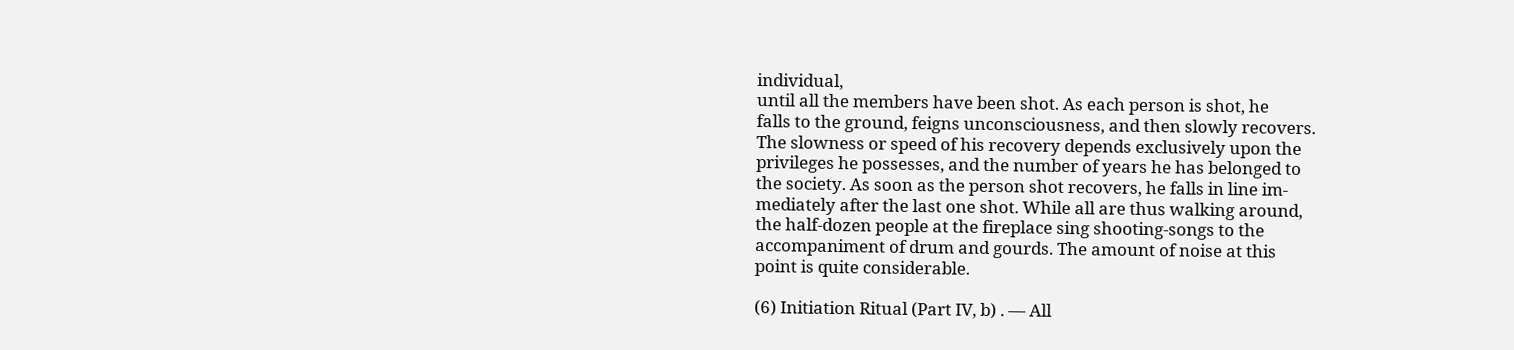individual,
until all the members have been shot. As each person is shot, he
falls to the ground, feigns unconsciousness, and then slowly recovers.
The slowness or speed of his recovery depends exclusively upon the
privileges he possesses, and the number of years he has belonged to
the society. As soon as the person shot recovers, he falls in line im-
mediately after the last one shot. While all are thus walking around,
the half-dozen people at the fireplace sing shooting-songs to the
accompaniment of drum and gourds. The amount of noise at this
point is quite considerable.

(6) Initiation Ritual (Part IV, b) . — All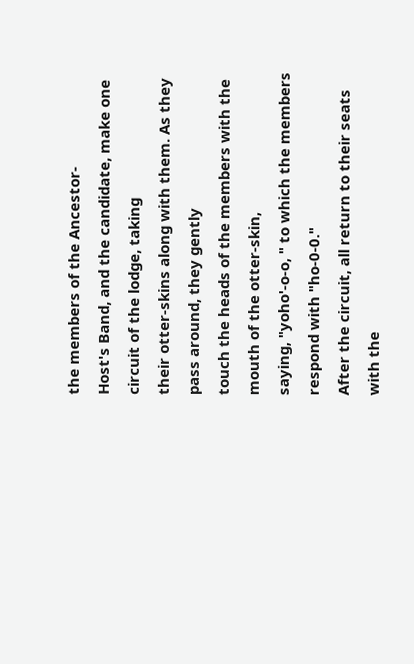the members of the Ancestor-
Host's Band, and the candidate, make one circuit of the lodge, taking
their otter-skins along with them. As they pass around, they gently
touch the heads of the members with the mouth of the otter-skin,
saying, "yoho'-o-o, " to which the members respond with "ho-0-0."
After the circuit, all return to their seats with the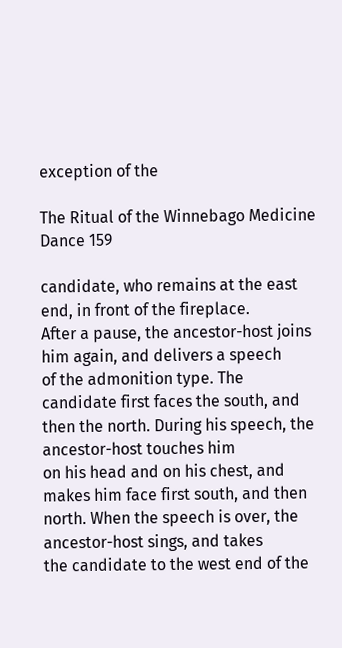exception of the

The Ritual of the Winnebago Medicine Dance 159

candidate, who remains at the east end, in front of the fireplace.
After a pause, the ancestor-host joins him again, and delivers a speech
of the admonition type. The candidate first faces the south, and
then the north. During his speech, the ancestor-host touches him
on his head and on his chest, and makes him face first south, and then
north. When the speech is over, the ancestor-host sings, and takes
the candidate to the west end of the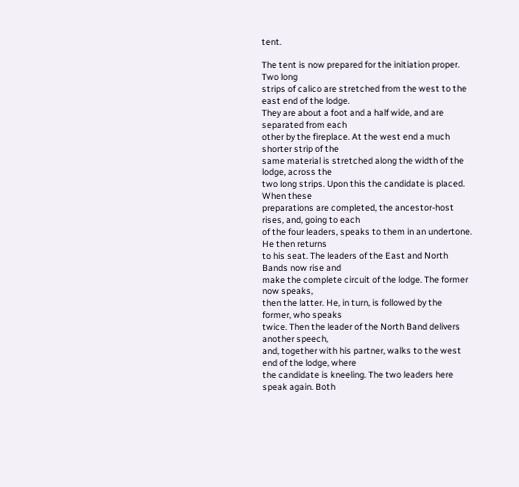tent.

The tent is now prepared for the initiation proper. Two long
strips of calico are stretched from the west to the east end of the lodge.
They are about a foot and a half wide, and are separated from each
other by the fireplace. At the west end a much shorter strip of the
same material is stretched along the width of the lodge, across the
two long strips. Upon this the candidate is placed. When these
preparations are completed, the ancestor-host rises, and, going to each
of the four leaders, speaks to them in an undertone. He then returns
to his seat. The leaders of the East and North Bands now rise and
make the complete circuit of the lodge. The former now speaks,
then the latter. He, in turn, is followed by the former, who speaks
twice. Then the leader of the North Band delivers another speech,
and, together with his partner, walks to the west end of the lodge, where
the candidate is kneeling. The two leaders here speak again. Both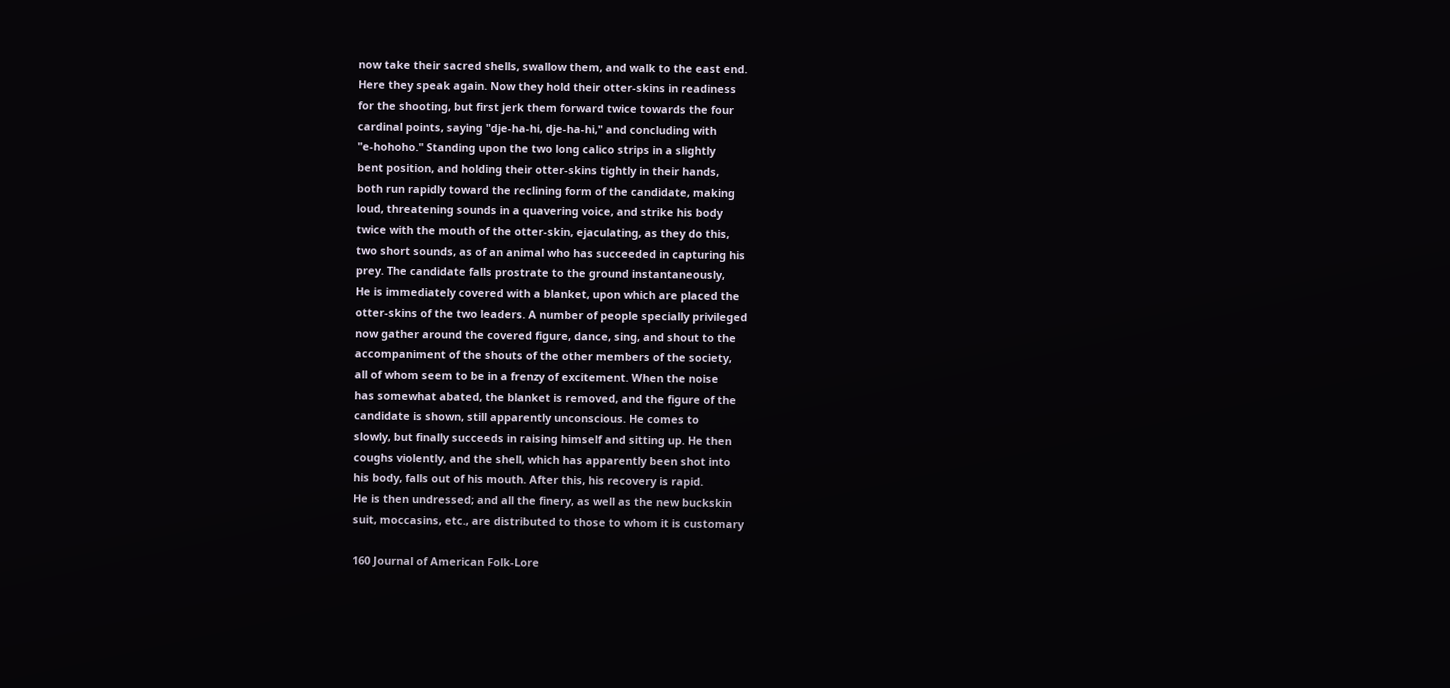now take their sacred shells, swallow them, and walk to the east end.
Here they speak again. Now they hold their otter-skins in readiness
for the shooting, but first jerk them forward twice towards the four
cardinal points, saying "dje-ha-hi, dje-ha-hi," and concluding with
"e-hohoho." Standing upon the two long calico strips in a slightly
bent position, and holding their otter-skins tightly in their hands,
both run rapidly toward the reclining form of the candidate, making
loud, threatening sounds in a quavering voice, and strike his body
twice with the mouth of the otter-skin, ejaculating, as they do this,
two short sounds, as of an animal who has succeeded in capturing his
prey. The candidate falls prostrate to the ground instantaneously,
He is immediately covered with a blanket, upon which are placed the
otter-skins of the two leaders. A number of people specially privileged
now gather around the covered figure, dance, sing, and shout to the
accompaniment of the shouts of the other members of the society,
all of whom seem to be in a frenzy of excitement. When the noise
has somewhat abated, the blanket is removed, and the figure of the
candidate is shown, still apparently unconscious. He comes to
slowly, but finally succeeds in raising himself and sitting up. He then
coughs violently, and the shell, which has apparently been shot into
his body, falls out of his mouth. After this, his recovery is rapid.
He is then undressed; and all the finery, as well as the new buckskin
suit, moccasins, etc., are distributed to those to whom it is customary

160 Journal of American Folk-Lore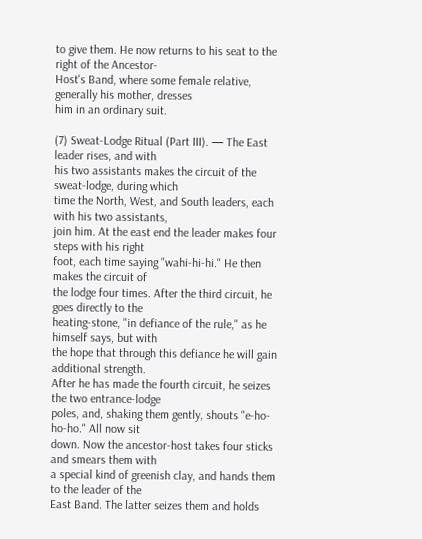to give them. He now returns to his seat to the right of the Ancestor-
Host's Band, where some female relative, generally his mother, dresses
him in an ordinary suit.

(7) Sweat-Lodge Ritual (Part III). — The East leader rises, and with
his two assistants makes the circuit of the sweat-lodge, during which
time the North, West, and South leaders, each with his two assistants,
join him. At the east end the leader makes four steps with his right
foot, each time saying "wahi-hi-hi." He then makes the circuit of
the lodge four times. After the third circuit, he goes directly to the
heating-stone, "in defiance of the rule," as he himself says, but with
the hope that through this defiance he will gain additional strength.
After he has made the fourth circuit, he seizes the two entrance-lodge
poles, and, shaking them gently, shouts "e-ho-ho-ho." All now sit
down. Now the ancestor-host takes four sticks and smears them with
a special kind of greenish clay, and hands them to the leader of the
East Band. The latter seizes them and holds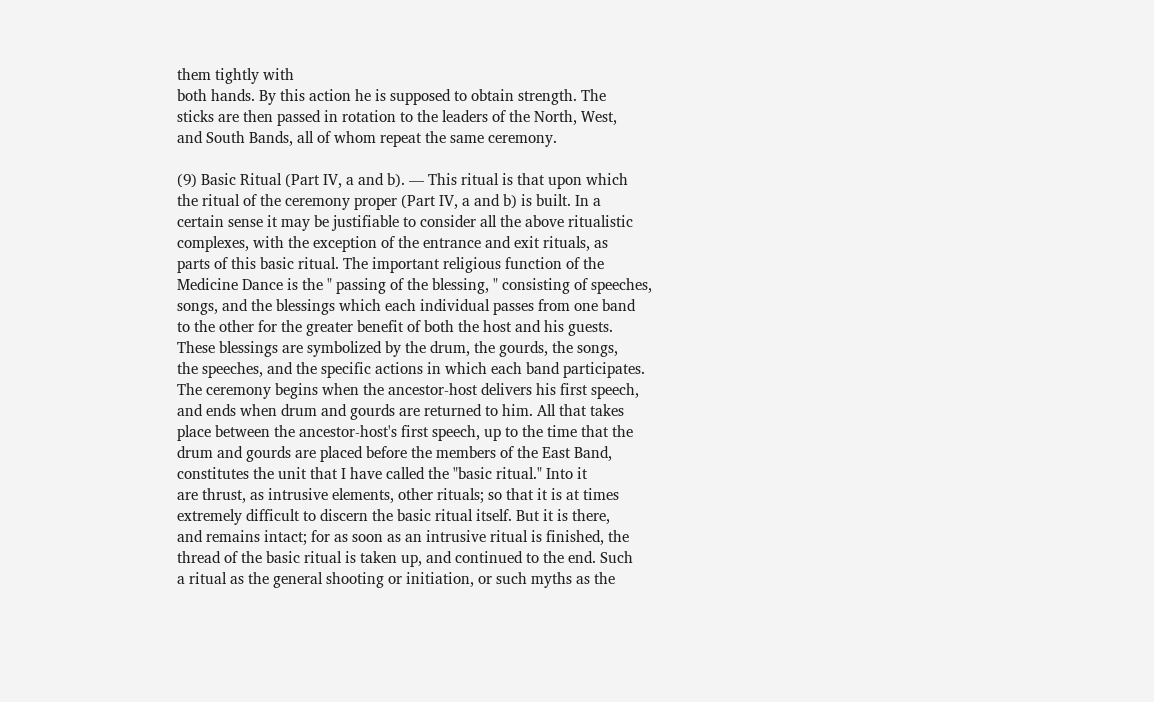them tightly with
both hands. By this action he is supposed to obtain strength. The
sticks are then passed in rotation to the leaders of the North, West,
and South Bands, all of whom repeat the same ceremony.

(9) Basic Ritual (Part IV, a and b). — This ritual is that upon which
the ritual of the ceremony proper (Part IV, a and b) is built. In a
certain sense it may be justifiable to consider all the above ritualistic
complexes, with the exception of the entrance and exit rituals, as
parts of this basic ritual. The important religious function of the
Medicine Dance is the " passing of the blessing, " consisting of speeches,
songs, and the blessings which each individual passes from one band
to the other for the greater benefit of both the host and his guests.
These blessings are symbolized by the drum, the gourds, the songs,
the speeches, and the specific actions in which each band participates.
The ceremony begins when the ancestor-host delivers his first speech,
and ends when drum and gourds are returned to him. All that takes
place between the ancestor-host's first speech, up to the time that the
drum and gourds are placed before the members of the East Band,
constitutes the unit that I have called the "basic ritual." Into it
are thrust, as intrusive elements, other rituals; so that it is at times
extremely difficult to discern the basic ritual itself. But it is there,
and remains intact; for as soon as an intrusive ritual is finished, the
thread of the basic ritual is taken up, and continued to the end. Such
a ritual as the general shooting or initiation, or such myths as the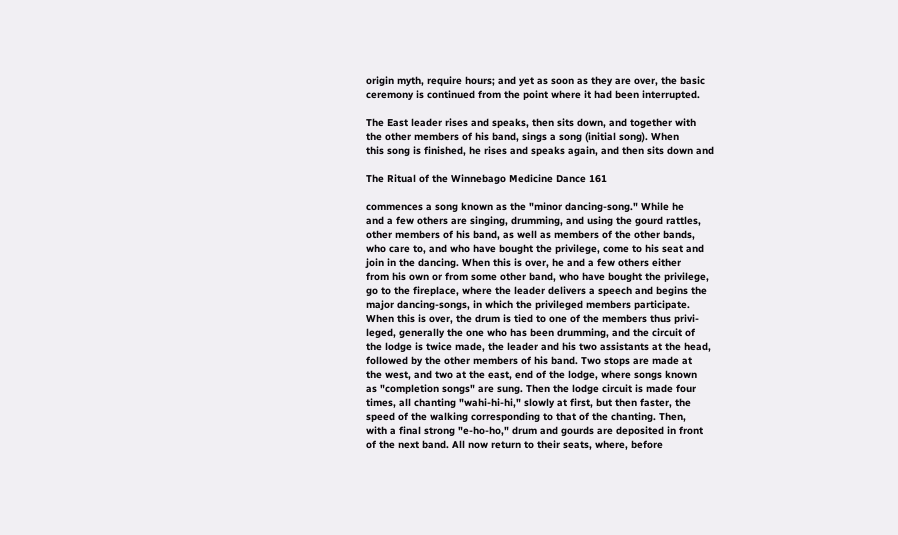origin myth, require hours; and yet as soon as they are over, the basic
ceremony is continued from the point where it had been interrupted.

The East leader rises and speaks, then sits down, and together with
the other members of his band, sings a song (initial song). When
this song is finished, he rises and speaks again, and then sits down and

The Ritual of the Winnebago Medicine Dance 161

commences a song known as the "minor dancing-song." While he
and a few others are singing, drumming, and using the gourd rattles,
other members of his band, as well as members of the other bands,
who care to, and who have bought the privilege, come to his seat and
join in the dancing. When this is over, he and a few others either
from his own or from some other band, who have bought the privilege,
go to the fireplace, where the leader delivers a speech and begins the
major dancing-songs, in which the privileged members participate.
When this is over, the drum is tied to one of the members thus privi-
leged, generally the one who has been drumming, and the circuit of
the lodge is twice made, the leader and his two assistants at the head,
followed by the other members of his band. Two stops are made at
the west, and two at the east, end of the lodge, where songs known
as "completion songs" are sung. Then the lodge circuit is made four
times, all chanting "wahi-hi-hi," slowly at first, but then faster, the
speed of the walking corresponding to that of the chanting. Then,
with a final strong "e-ho-ho," drum and gourds are deposited in front
of the next band. All now return to their seats, where, before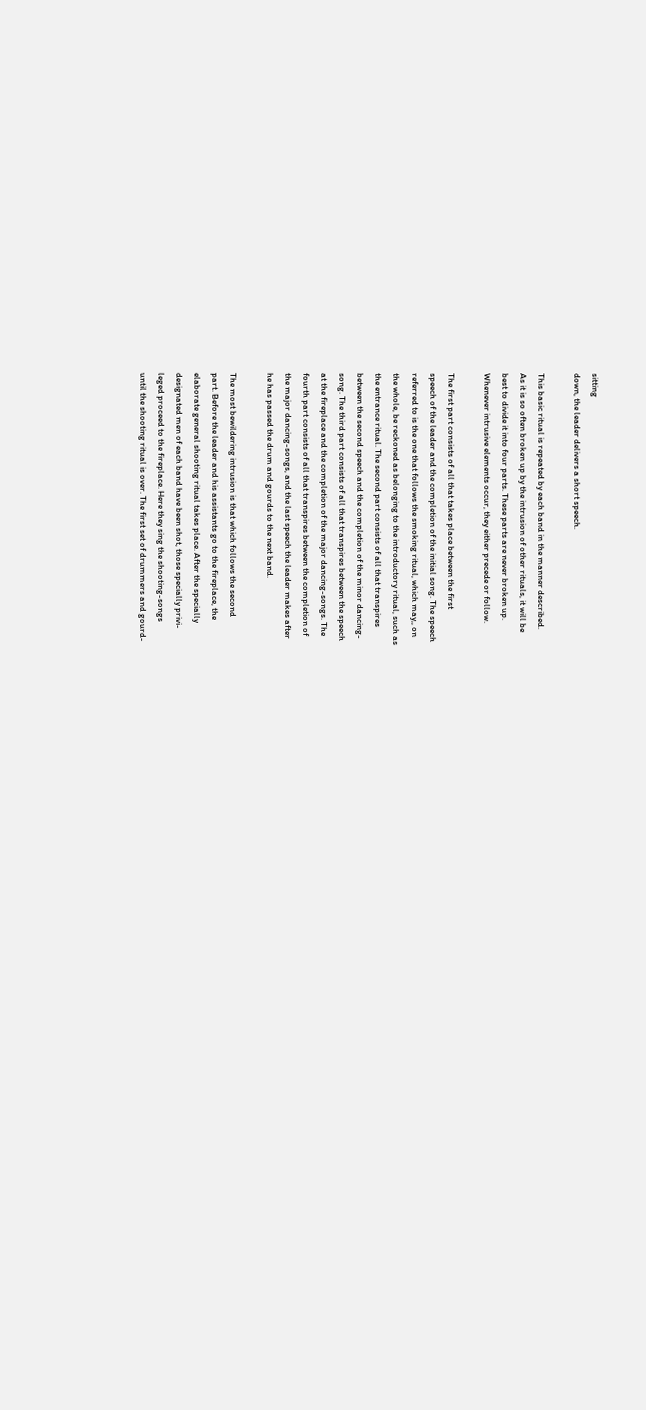sitting
down, the leader delivers a short speech.

This basic ritual is repeated by each band in the manner described.
As it is so often broken up by the intrusion of other rituals, it will be
best to divide it into four parts. These parts are never broken up.
Whenever intrusive elements occur, they either precede or follow.

The first part consists of all that takes place between the first
speech of the leader and the completion of the initial song. The speech
referred to is the one that follows the smoking ritual, which may,, on
the whole, be reckoned as belonging to the introductory ritual, such as
the entrance ritual. The second part consists of all that transpires
between the second speech and the completion of the minor dancing-
song. The third part consists of all that transpires between the speech
at the fireplace and the completion of the major dancing-songs. The
fourth part consists of all that transpires between the completion of
the major dancing-songs, and the last speech the leader makes after
he has passed the drum and gourds to the next band.

The most bewildering intrusion is that which follows the second
part. Before the leader and his assistants go to the fireplace, the
elaborate general shooting ritual takes place. After the specially
designated men of each band have been shot, those specially privi-
leged proceed to the fireplace. Here they sing the shooting-songs
until the shooting ritual is over. The first set of drummers and gourd-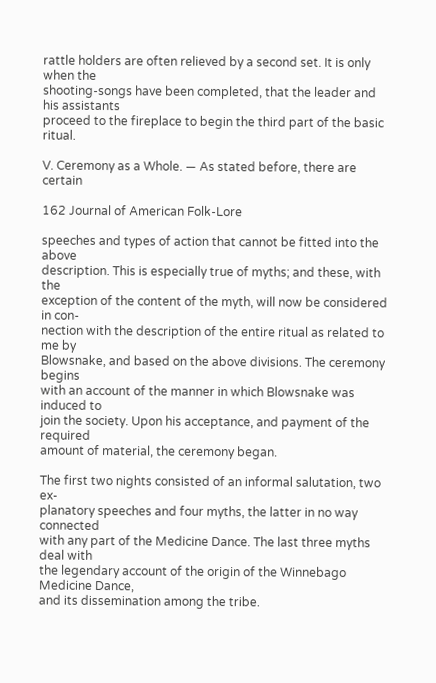rattle holders are often relieved by a second set. It is only when the
shooting-songs have been completed, that the leader and his assistants
proceed to the fireplace to begin the third part of the basic ritual.

V. Ceremony as a Whole. — As stated before, there are certain

162 Journal of American Folk-Lore

speeches and types of action that cannot be fitted into the above
description. This is especially true of myths; and these, with the
exception of the content of the myth, will now be considered in con-
nection with the description of the entire ritual as related to me by
Blowsnake, and based on the above divisions. The ceremony begins
with an account of the manner in which Blowsnake was induced to
join the society. Upon his acceptance, and payment of the required
amount of material, the ceremony began.

The first two nights consisted of an informal salutation, two ex-
planatory speeches and four myths, the latter in no way connected
with any part of the Medicine Dance. The last three myths deal with
the legendary account of the origin of the Winnebago Medicine Dance,
and its dissemination among the tribe.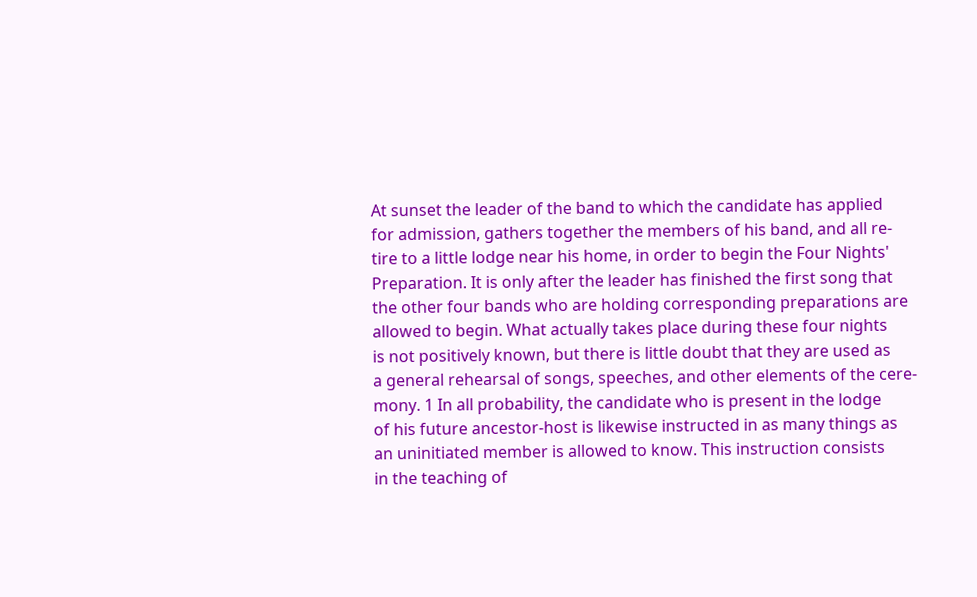At sunset the leader of the band to which the candidate has applied
for admission, gathers together the members of his band, and all re-
tire to a little lodge near his home, in order to begin the Four Nights'
Preparation. It is only after the leader has finished the first song that
the other four bands who are holding corresponding preparations are
allowed to begin. What actually takes place during these four nights
is not positively known, but there is little doubt that they are used as
a general rehearsal of songs, speeches, and other elements of the cere-
mony. 1 In all probability, the candidate who is present in the lodge
of his future ancestor-host is likewise instructed in as many things as
an uninitiated member is allowed to know. This instruction consists
in the teaching of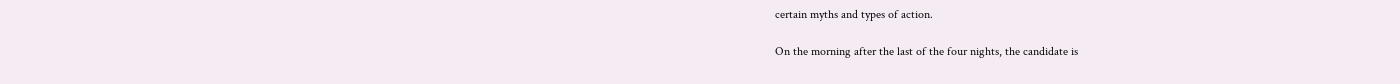certain myths and types of action.

On the morning after the last of the four nights, the candidate is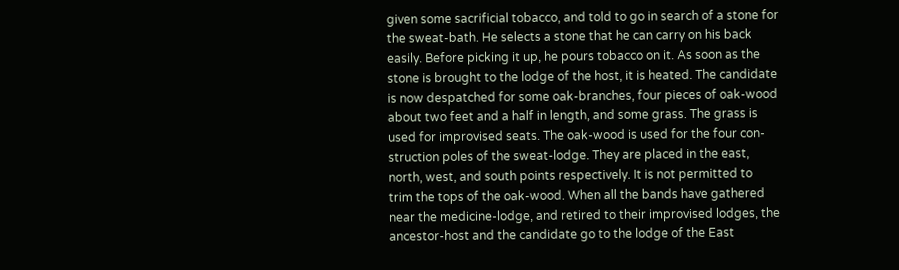given some sacrificial tobacco, and told to go in search of a stone for
the sweat-bath. He selects a stone that he can carry on his back
easily. Before picking it up, he pours tobacco on it. As soon as the
stone is brought to the lodge of the host, it is heated. The candidate
is now despatched for some oak-branches, four pieces of oak-wood
about two feet and a half in length, and some grass. The grass is
used for improvised seats. The oak-wood is used for the four con-
struction poles of the sweat-lodge. They are placed in the east,
north, west, and south points respectively. It is not permitted to
trim the tops of the oak-wood. When all the bands have gathered
near the medicine-lodge, and retired to their improvised lodges, the
ancestor-host and the candidate go to the lodge of the East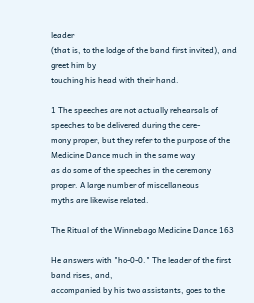leader
(that is, to the lodge of the band first invited), and greet him by
touching his head with their hand.

1 The speeches are not actually rehearsals of speeches to be delivered during the cere-
mony proper, but they refer to the purpose of the Medicine Dance much in the same way
as do some of the speeches in the ceremony proper. A large number of miscellaneous
myths are likewise related.

The Ritual of the Winnebago Medicine Dance 163

He answers with "ho-0-0." The leader of the first band rises, and,
accompanied by his two assistants, goes to the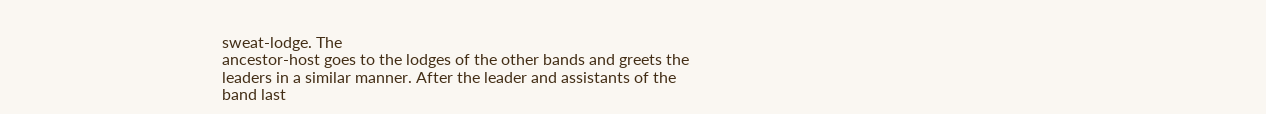sweat-lodge. The
ancestor-host goes to the lodges of the other bands and greets the
leaders in a similar manner. After the leader and assistants of the
band last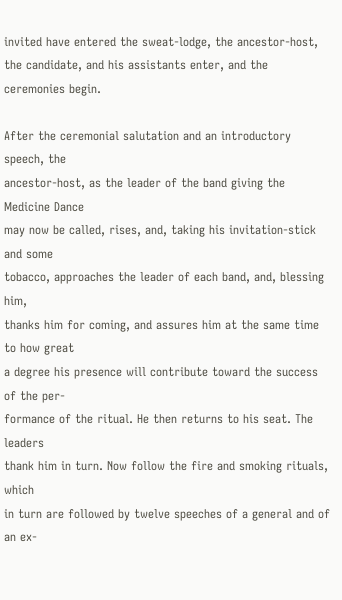invited have entered the sweat-lodge, the ancestor-host,
the candidate, and his assistants enter, and the ceremonies begin.

After the ceremonial salutation and an introductory speech, the
ancestor-host, as the leader of the band giving the Medicine Dance
may now be called, rises, and, taking his invitation-stick and some
tobacco, approaches the leader of each band, and, blessing him,
thanks him for coming, and assures him at the same time to how great
a degree his presence will contribute toward the success of the per-
formance of the ritual. He then returns to his seat. The leaders
thank him in turn. Now follow the fire and smoking rituals, which
in turn are followed by twelve speeches of a general and of an ex-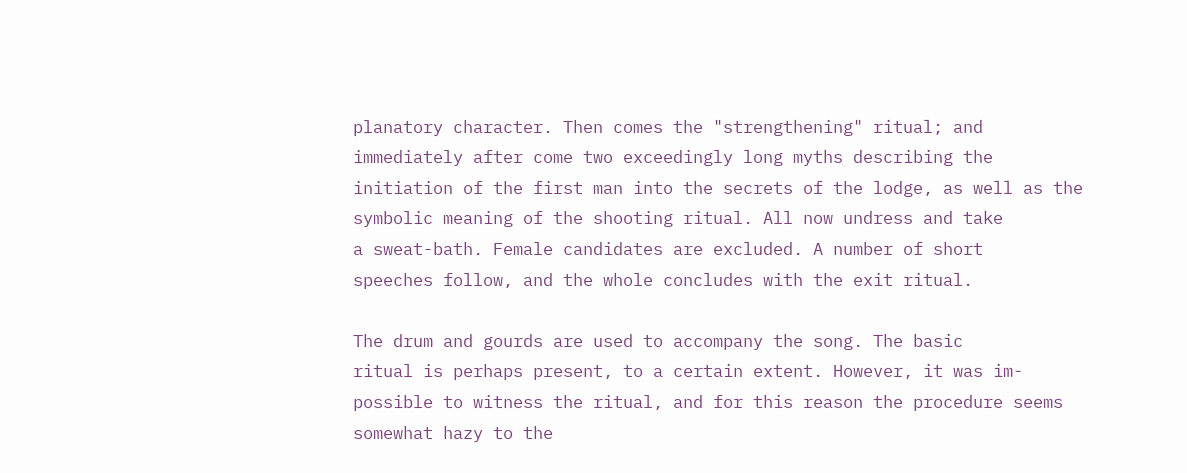planatory character. Then comes the "strengthening" ritual; and
immediately after come two exceedingly long myths describing the
initiation of the first man into the secrets of the lodge, as well as the
symbolic meaning of the shooting ritual. All now undress and take
a sweat-bath. Female candidates are excluded. A number of short
speeches follow, and the whole concludes with the exit ritual.

The drum and gourds are used to accompany the song. The basic
ritual is perhaps present, to a certain extent. However, it was im-
possible to witness the ritual, and for this reason the procedure seems
somewhat hazy to the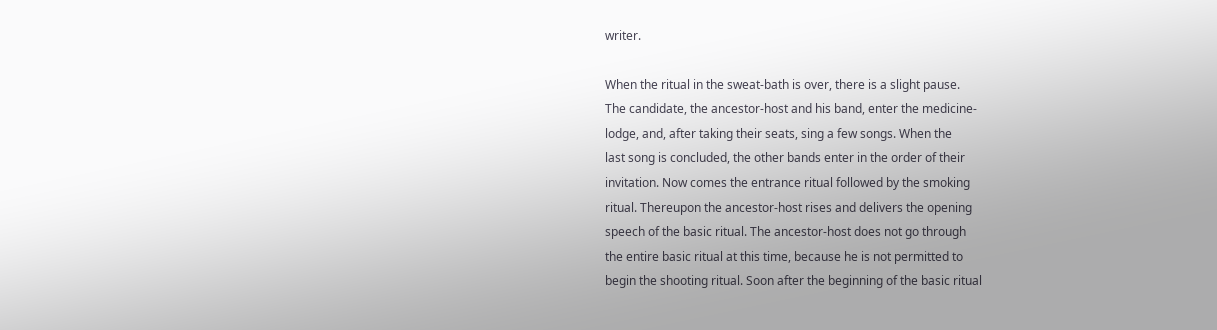writer.

When the ritual in the sweat-bath is over, there is a slight pause.
The candidate, the ancestor-host and his band, enter the medicine-
lodge, and, after taking their seats, sing a few songs. When the
last song is concluded, the other bands enter in the order of their
invitation. Now comes the entrance ritual followed by the smoking
ritual. Thereupon the ancestor-host rises and delivers the opening
speech of the basic ritual. The ancestor-host does not go through
the entire basic ritual at this time, because he is not permitted to
begin the shooting ritual. Soon after the beginning of the basic ritual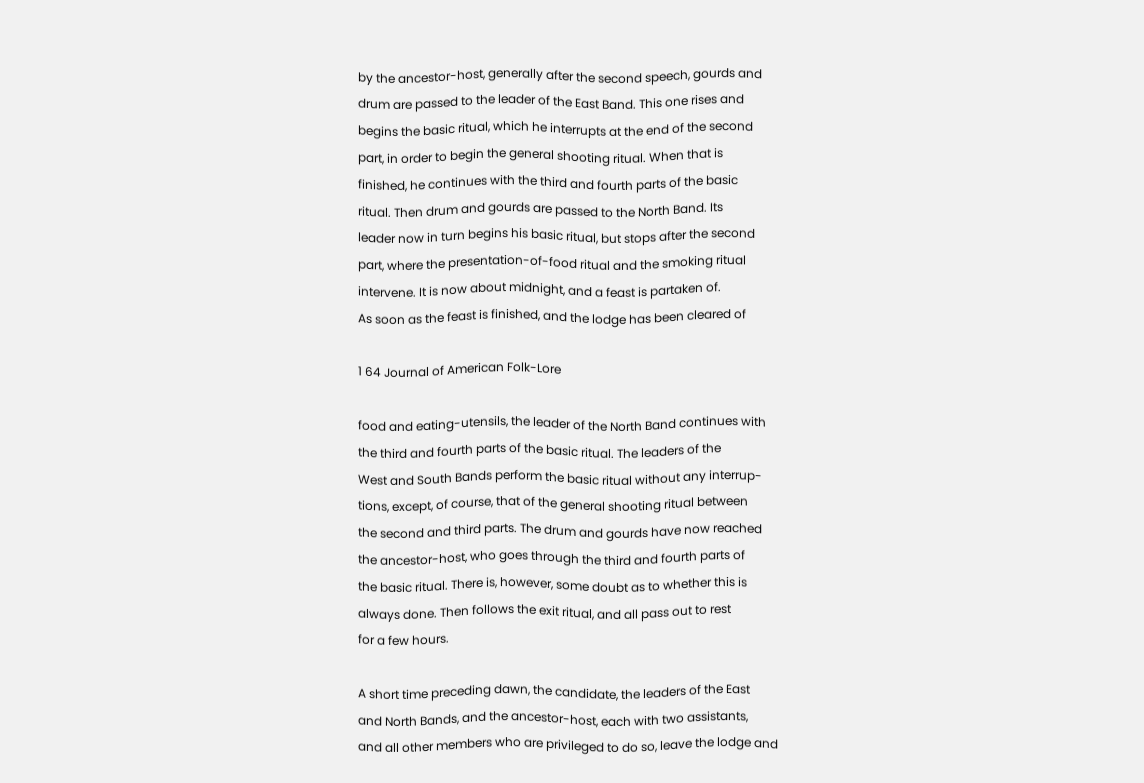by the ancestor-host, generally after the second speech, gourds and
drum are passed to the leader of the East Band. This one rises and
begins the basic ritual, which he interrupts at the end of the second
part, in order to begin the general shooting ritual. When that is
finished, he continues with the third and fourth parts of the basic
ritual. Then drum and gourds are passed to the North Band. Its
leader now in turn begins his basic ritual, but stops after the second
part, where the presentation-of-food ritual and the smoking ritual
intervene. It is now about midnight, and a feast is partaken of.
As soon as the feast is finished, and the lodge has been cleared of

1 64 Journal of American Folk-Lore

food and eating-utensils, the leader of the North Band continues with
the third and fourth parts of the basic ritual. The leaders of the
West and South Bands perform the basic ritual without any interrup-
tions, except, of course, that of the general shooting ritual between
the second and third parts. The drum and gourds have now reached
the ancestor-host, who goes through the third and fourth parts of
the basic ritual. There is, however, some doubt as to whether this is
always done. Then follows the exit ritual, and all pass out to rest
for a few hours.

A short time preceding dawn, the candidate, the leaders of the East
and North Bands, and the ancestor-host, each with two assistants,
and all other members who are privileged to do so, leave the lodge and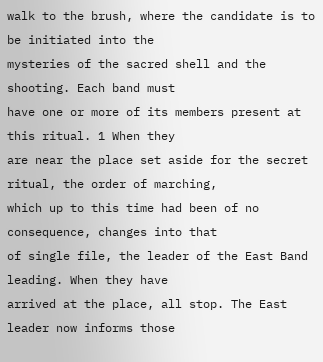walk to the brush, where the candidate is to be initiated into the
mysteries of the sacred shell and the shooting. Each band must
have one or more of its members present at this ritual. 1 When they
are near the place set aside for the secret ritual, the order of marching,
which up to this time had been of no consequence, changes into that
of single file, the leader of the East Band leading. When they have
arrived at the place, all stop. The East leader now informs those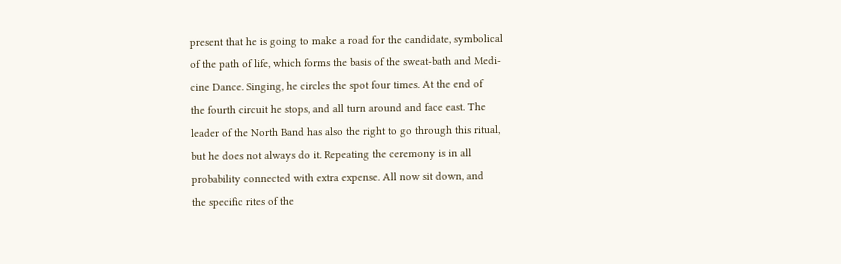present that he is going to make a road for the candidate, symbolical
of the path of life, which forms the basis of the sweat-bath and Medi-
cine Dance. Singing, he circles the spot four times. At the end of
the fourth circuit he stops, and all turn around and face east. The
leader of the North Band has also the right to go through this ritual,
but he does not always do it. Repeating the ceremony is in all
probability connected with extra expense. All now sit down, and
the specific rites of the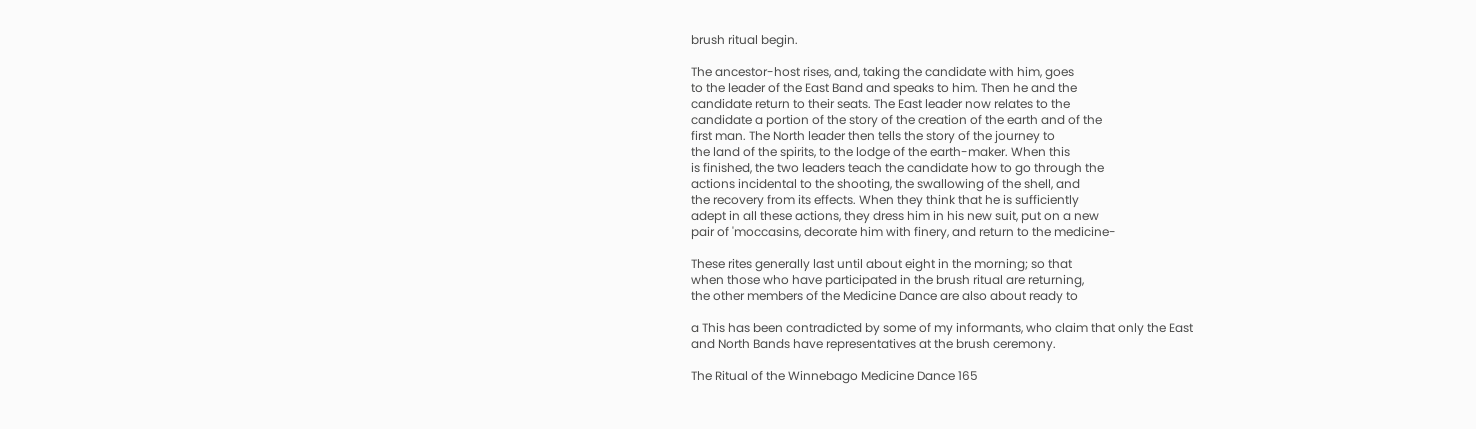brush ritual begin.

The ancestor-host rises, and, taking the candidate with him, goes
to the leader of the East Band and speaks to him. Then he and the
candidate return to their seats. The East leader now relates to the
candidate a portion of the story of the creation of the earth and of the
first man. The North leader then tells the story of the journey to
the land of the spirits, to the lodge of the earth-maker. When this
is finished, the two leaders teach the candidate how to go through the
actions incidental to the shooting, the swallowing of the shell, and
the recovery from its effects. When they think that he is sufficiently
adept in all these actions, they dress him in his new suit, put on a new
pair of 'moccasins, decorate him with finery, and return to the medicine-

These rites generally last until about eight in the morning; so that
when those who have participated in the brush ritual are returning,
the other members of the Medicine Dance are also about ready to

a This has been contradicted by some of my informants, who claim that only the East
and North Bands have representatives at the brush ceremony.

The Ritual of the Winnebago Medicine Dance 165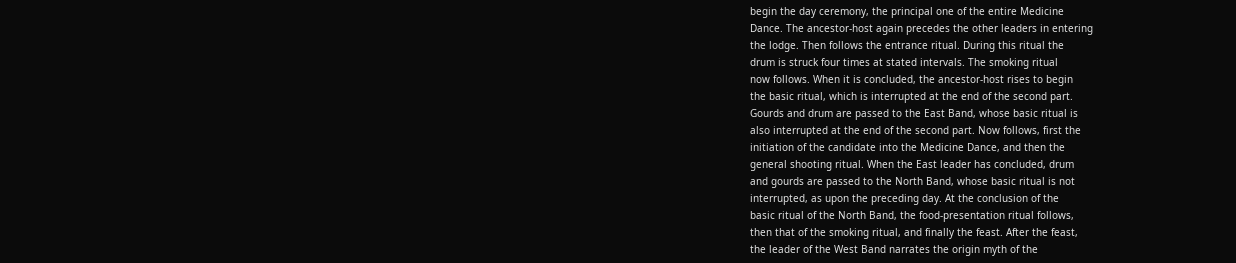begin the day ceremony, the principal one of the entire Medicine
Dance. The ancestor-host again precedes the other leaders in entering
the lodge. Then follows the entrance ritual. During this ritual the
drum is struck four times at stated intervals. The smoking ritual
now follows. When it is concluded, the ancestor-host rises to begin
the basic ritual, which is interrupted at the end of the second part.
Gourds and drum are passed to the East Band, whose basic ritual is
also interrupted at the end of the second part. Now follows, first the
initiation of the candidate into the Medicine Dance, and then the
general shooting ritual. When the East leader has concluded, drum
and gourds are passed to the North Band, whose basic ritual is not
interrupted, as upon the preceding day. At the conclusion of the
basic ritual of the North Band, the food-presentation ritual follows,
then that of the smoking ritual, and finally the feast. After the feast,
the leader of the West Band narrates the origin myth of the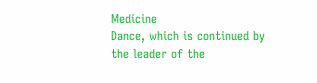Medicine
Dance, which is continued by the leader of the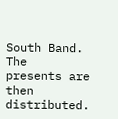South Band. The
presents are then distributed.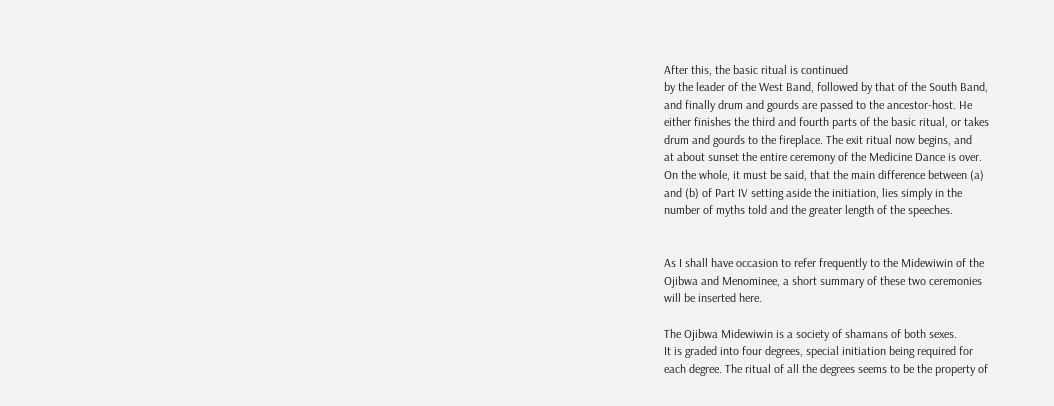After this, the basic ritual is continued
by the leader of the West Band, followed by that of the South Band,
and finally drum and gourds are passed to the ancestor-host. He
either finishes the third and fourth parts of the basic ritual, or takes
drum and gourds to the fireplace. The exit ritual now begins, and
at about sunset the entire ceremony of the Medicine Dance is over.
On the whole, it must be said, that the main difference between (a)
and (b) of Part IV setting aside the initiation, lies simply in the
number of myths told and the greater length of the speeches.


As I shall have occasion to refer frequently to the Midewiwin of the
Ojibwa and Menominee, a short summary of these two ceremonies
will be inserted here.

The Ojibwa Midewiwin is a society of shamans of both sexes.
It is graded into four degrees, special initiation being required for
each degree. The ritual of all the degrees seems to be the property of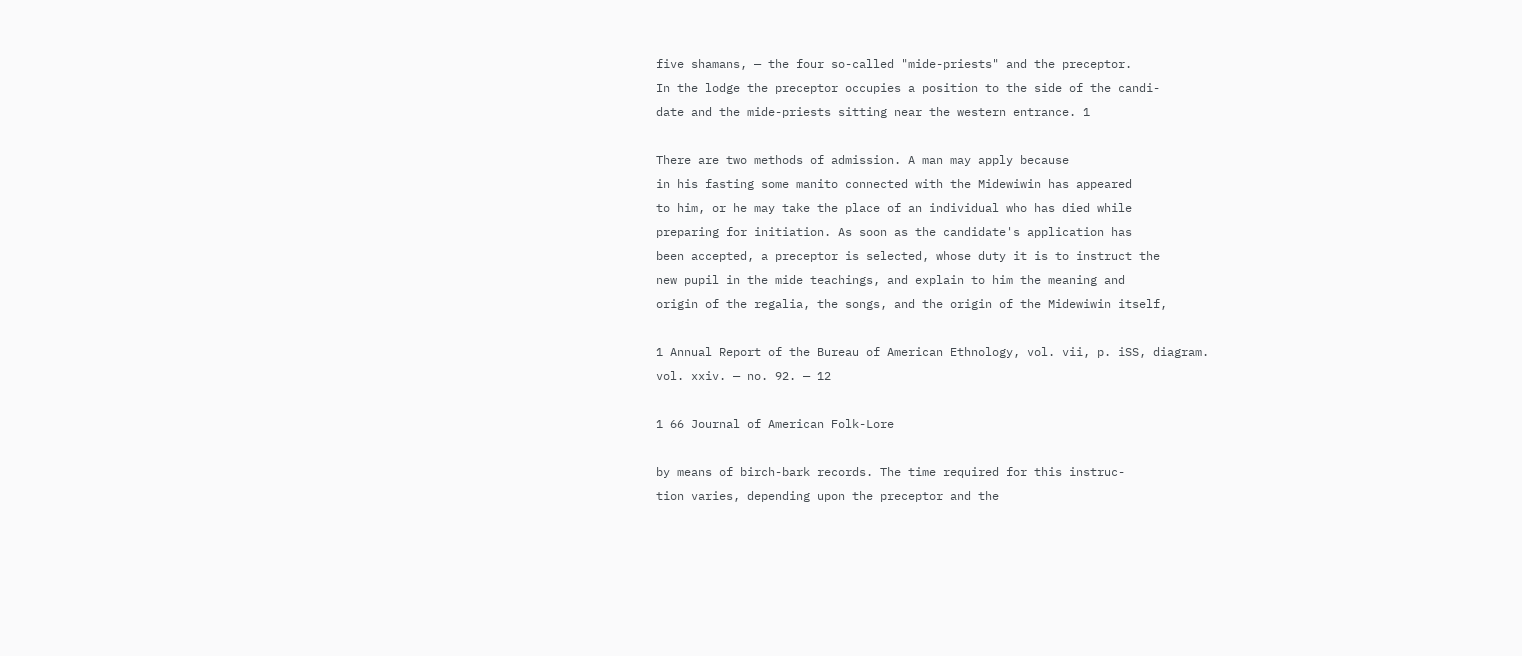five shamans, — the four so-called "mide-priests" and the preceptor.
In the lodge the preceptor occupies a position to the side of the candi-
date and the mide-priests sitting near the western entrance. 1

There are two methods of admission. A man may apply because
in his fasting some manito connected with the Midewiwin has appeared
to him, or he may take the place of an individual who has died while
preparing for initiation. As soon as the candidate's application has
been accepted, a preceptor is selected, whose duty it is to instruct the
new pupil in the mide teachings, and explain to him the meaning and
origin of the regalia, the songs, and the origin of the Midewiwin itself,

1 Annual Report of the Bureau of American Ethnology, vol. vii, p. iSS, diagram.
vol. xxiv. — no. 92. — 12

1 66 Journal of American Folk-Lore

by means of birch-bark records. The time required for this instruc-
tion varies, depending upon the preceptor and the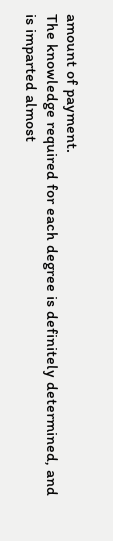amount of payment.
The knowledge required for each degree is definitely determined, and
is imparted almost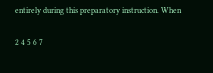entirely during this preparatory instruction. When

2 4 5 6 7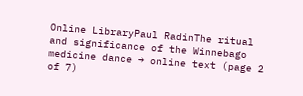Online LibraryPaul RadinThe ritual and significance of the Winnebago medicine dance → online text (page 2 of 7)